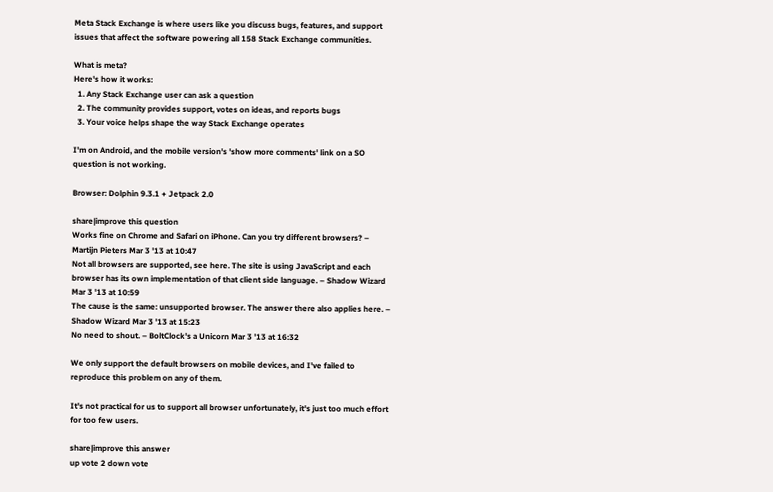Meta Stack Exchange is where users like you discuss bugs, features, and support issues that affect the software powering all 158 Stack Exchange communities.

What is meta?
Here's how it works:
  1. Any Stack Exchange user can ask a question
  2. The community provides support, votes on ideas, and reports bugs
  3. Your voice helps shape the way Stack Exchange operates

I'm on Android, and the mobile version's 'show more comments' link on a SO question is not working.

Browser: Dolphin 9.3.1 + Jetpack 2.0

share|improve this question
Works fine on Chrome and Safari on iPhone. Can you try different browsers? – Martijn Pieters Mar 3 '13 at 10:47
Not all browsers are supported, see here. The site is using JavaScript and each browser has its own implementation of that client side language. – Shadow Wizard Mar 3 '13 at 10:59
The cause is the same: unsupported browser. The answer there also applies here. – Shadow Wizard Mar 3 '13 at 15:23
No need to shout. – BoltClock's a Unicorn Mar 3 '13 at 16:32

We only support the default browsers on mobile devices, and I've failed to reproduce this problem on any of them.

It's not practical for us to support all browser unfortunately, it's just too much effort for too few users.

share|improve this answer
up vote 2 down vote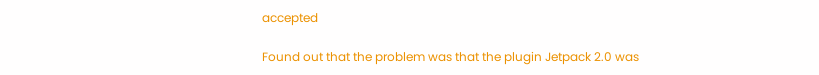accepted

Found out that the problem was that the plugin Jetpack 2.0 was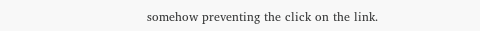somehow preventing the click on the link.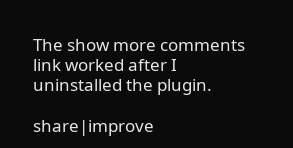The show more comments link worked after I uninstalled the plugin.

share|improve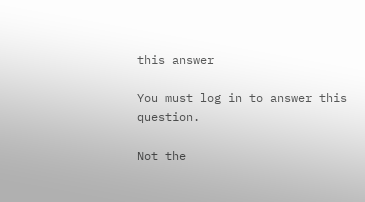this answer

You must log in to answer this question.

Not the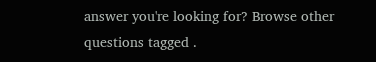answer you're looking for? Browse other questions tagged .